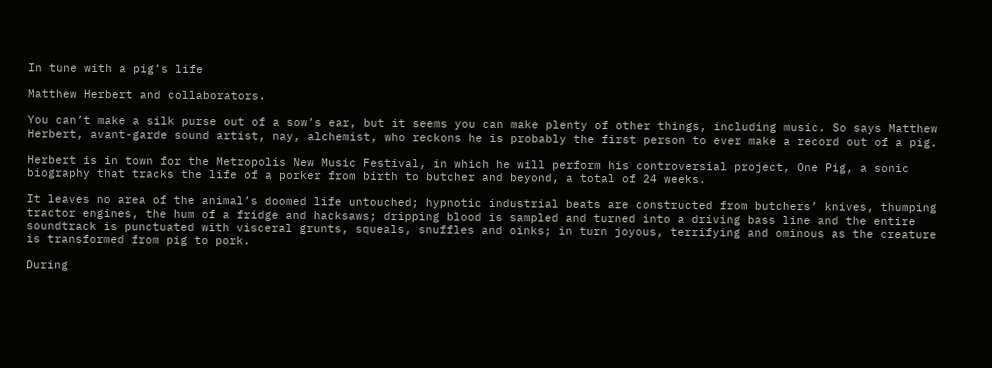In tune with a pig’s life

Matthew Herbert and collaborators.

You can’t make a silk purse out of a sow’s ear, but it seems you can make plenty of other things, including music. So says Matthew Herbert, avant-garde sound artist, nay, alchemist, who reckons he is probably the first person to ever make a record out of a pig.

Herbert is in town for the Metropolis New Music Festival, in which he will perform his controversial project, One Pig, a sonic biography that tracks the life of a porker from birth to butcher and beyond, a total of 24 weeks.

It leaves no area of the animal’s doomed life untouched; hypnotic industrial beats are constructed from butchers’ knives, thumping tractor engines, the hum of a fridge and hacksaws; dripping blood is sampled and turned into a driving bass line and the entire soundtrack is punctuated with visceral grunts, squeals, snuffles and oinks; in turn joyous, terrifying and ominous as the creature is transformed from pig to pork.

During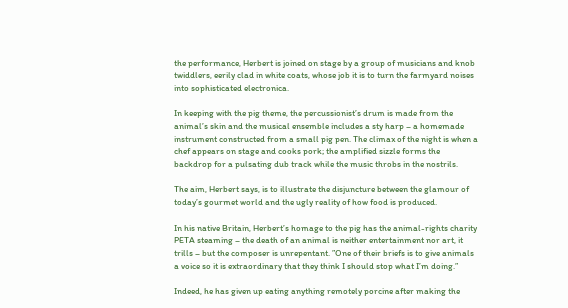the performance, Herbert is joined on stage by a group of musicians and knob twiddlers, eerily clad in white coats, whose job it is to turn the farmyard noises into sophisticated electronica.

In keeping with the pig theme, the percussionist’s drum is made from the animal’s skin and the musical ensemble includes a sty harp – a homemade instrument constructed from a small pig pen. The climax of the night is when a chef appears on stage and cooks pork; the amplified sizzle forms the backdrop for a pulsating dub track while the music throbs in the nostrils.

The aim, Herbert says, is to illustrate the disjuncture between the glamour of today’s gourmet world and the ugly reality of how food is produced.

In his native Britain, Herbert’s homage to the pig has the animal-rights charity PETA steaming – the death of an animal is neither entertainment nor art, it trills – but the composer is unrepentant. ”One of their briefs is to give animals a voice so it is extraordinary that they think I should stop what I’m doing.”

Indeed, he has given up eating anything remotely porcine after making the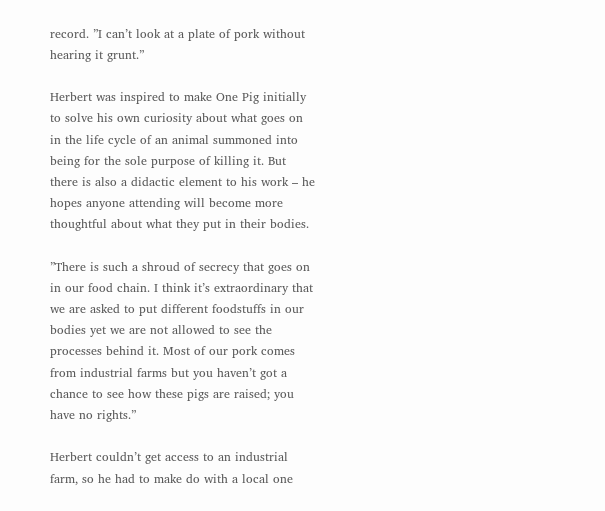record. ”I can’t look at a plate of pork without hearing it grunt.”

Herbert was inspired to make One Pig initially to solve his own curiosity about what goes on in the life cycle of an animal summoned into being for the sole purpose of killing it. But there is also a didactic element to his work – he hopes anyone attending will become more thoughtful about what they put in their bodies.

”There is such a shroud of secrecy that goes on in our food chain. I think it’s extraordinary that we are asked to put different foodstuffs in our bodies yet we are not allowed to see the processes behind it. Most of our pork comes from industrial farms but you haven’t got a chance to see how these pigs are raised; you have no rights.”

Herbert couldn’t get access to an industrial farm, so he had to make do with a local one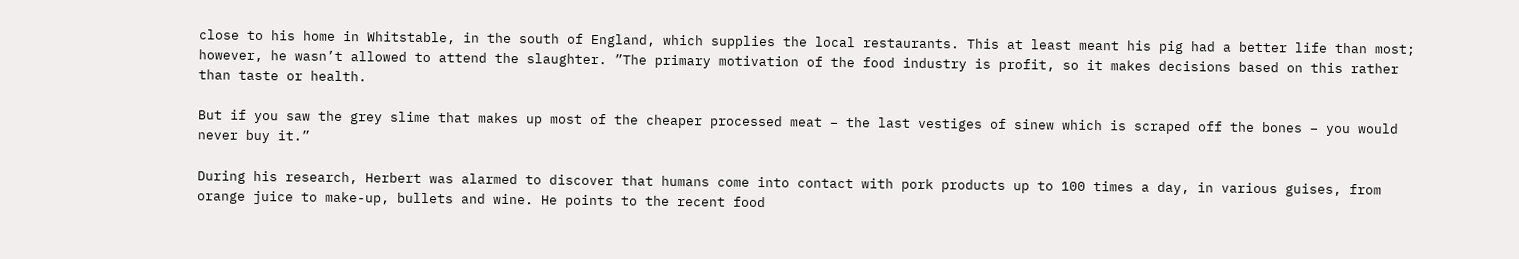close to his home in Whitstable, in the south of England, which supplies the local restaurants. This at least meant his pig had a better life than most; however, he wasn’t allowed to attend the slaughter. ”The primary motivation of the food industry is profit, so it makes decisions based on this rather than taste or health.

But if you saw the grey slime that makes up most of the cheaper processed meat – the last vestiges of sinew which is scraped off the bones – you would never buy it.”

During his research, Herbert was alarmed to discover that humans come into contact with pork products up to 100 times a day, in various guises, from orange juice to make-up, bullets and wine. He points to the recent food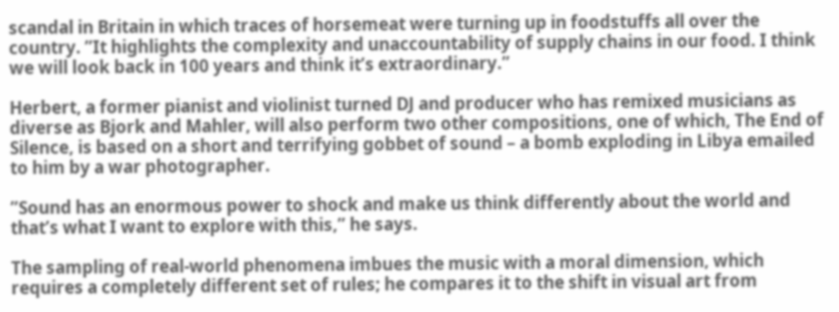scandal in Britain in which traces of horsemeat were turning up in foodstuffs all over the country. ”It highlights the complexity and unaccountability of supply chains in our food. I think we will look back in 100 years and think it’s extraordinary.”

Herbert, a former pianist and violinist turned DJ and producer who has remixed musicians as diverse as Bjork and Mahler, will also perform two other compositions, one of which, The End of Silence, is based on a short and terrifying gobbet of sound – a bomb exploding in Libya emailed to him by a war photographer.

”Sound has an enormous power to shock and make us think differently about the world and that’s what I want to explore with this,” he says.

The sampling of real-world phenomena imbues the music with a moral dimension, which requires a completely different set of rules; he compares it to the shift in visual art from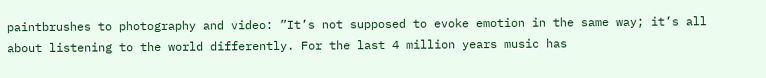paintbrushes to photography and video: ”It’s not supposed to evoke emotion in the same way; it’s all about listening to the world differently. For the last 4 million years music has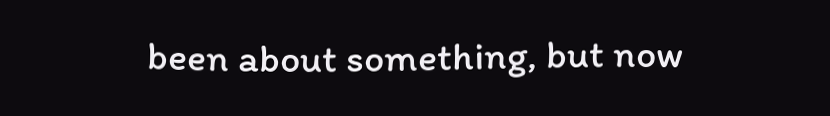been about something, but now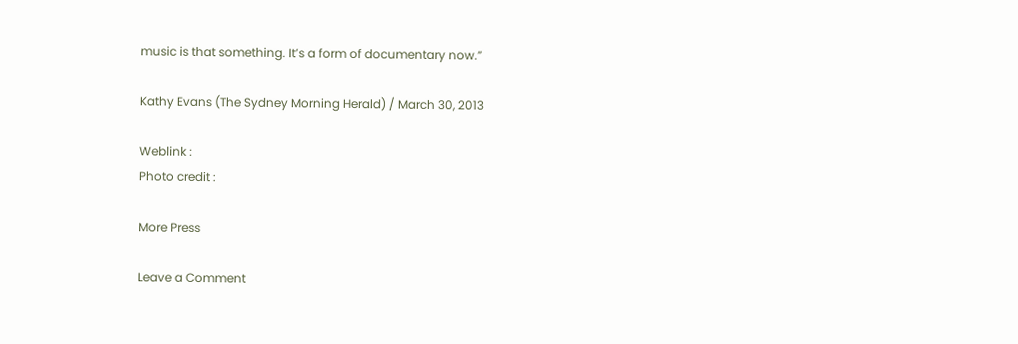music is that something. It’s a form of documentary now.”

Kathy Evans (The Sydney Morning Herald) / March 30, 2013

Weblink :
Photo credit :

More Press

Leave a Comment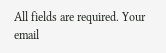All fields are required. Your email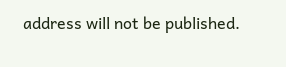address will not be published.